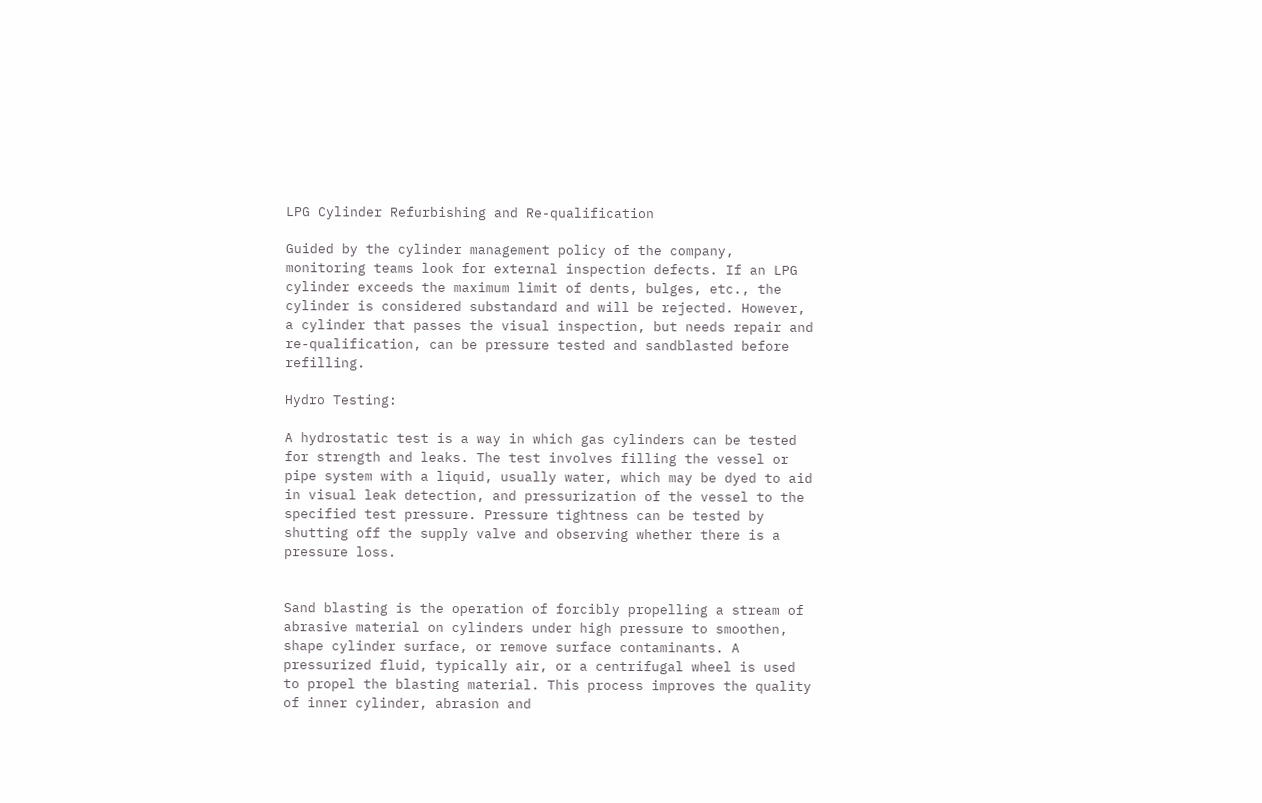LPG Cylinder Refurbishing and Re-qualification

Guided by the cylinder management policy of the company, monitoring teams look for external inspection defects. If an LPG cylinder exceeds the maximum limit of dents, bulges, etc., the cylinder is considered substandard and will be rejected. However, a cylinder that passes the visual inspection, but needs repair and re-qualification, can be pressure tested and sandblasted before refilling.

Hydro Testing:

A hydrostatic test is a way in which gas cylinders can be tested for strength and leaks. The test involves filling the vessel or pipe system with a liquid, usually water, which may be dyed to aid in visual leak detection, and pressurization of the vessel to the specified test pressure. Pressure tightness can be tested by shutting off the supply valve and observing whether there is a pressure loss.


Sand blasting is the operation of forcibly propelling a stream of abrasive material on cylinders under high pressure to smoothen, shape cylinder surface, or remove surface contaminants. A pressurized fluid, typically air, or a centrifugal wheel is used to propel the blasting material. This process improves the quality of inner cylinder, abrasion and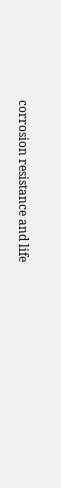corrosion resistance and life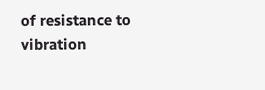of resistance to vibration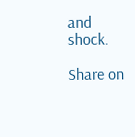and shock.

Share on